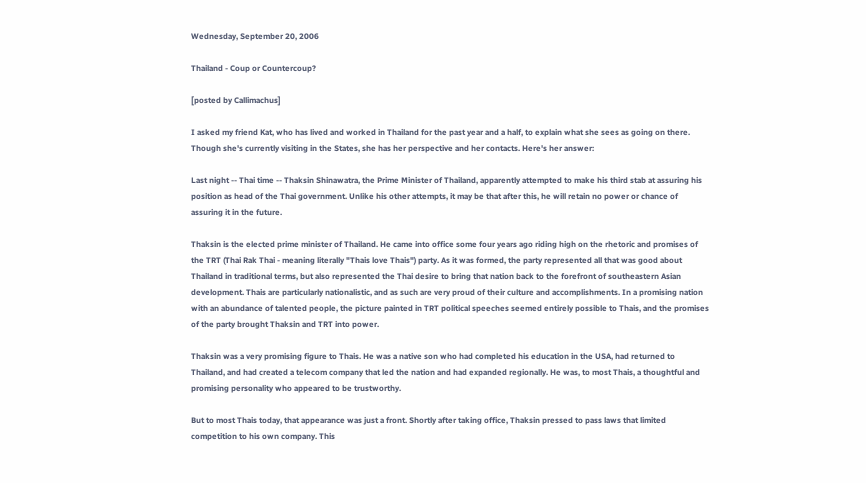Wednesday, September 20, 2006

Thailand - Coup or Countercoup?

[posted by Callimachus]

I asked my friend Kat, who has lived and worked in Thailand for the past year and a half, to explain what she sees as going on there. Though she's currently visiting in the States, she has her perspective and her contacts. Here's her answer:

Last night -- Thai time -- Thaksin Shinawatra, the Prime Minister of Thailand, apparently attempted to make his third stab at assuring his position as head of the Thai government. Unlike his other attempts, it may be that after this, he will retain no power or chance of assuring it in the future.

Thaksin is the elected prime minister of Thailand. He came into office some four years ago riding high on the rhetoric and promises of the TRT (Thai Rak Thai - meaning literally "Thais love Thais") party. As it was formed, the party represented all that was good about Thailand in traditional terms, but also represented the Thai desire to bring that nation back to the forefront of southeastern Asian development. Thais are particularly nationalistic, and as such are very proud of their culture and accomplishments. In a promising nation with an abundance of talented people, the picture painted in TRT political speeches seemed entirely possible to Thais, and the promises of the party brought Thaksin and TRT into power.

Thaksin was a very promising figure to Thais. He was a native son who had completed his education in the USA, had returned to Thailand, and had created a telecom company that led the nation and had expanded regionally. He was, to most Thais, a thoughtful and promising personality who appeared to be trustworthy.

But to most Thais today, that appearance was just a front. Shortly after taking office, Thaksin pressed to pass laws that limited competition to his own company. This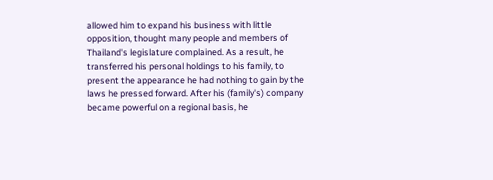allowed him to expand his business with little opposition, thought many people and members of Thailand's legislature complained. As a result, he transferred his personal holdings to his family, to present the appearance he had nothing to gain by the laws he pressed forward. After his (family's) company became powerful on a regional basis, he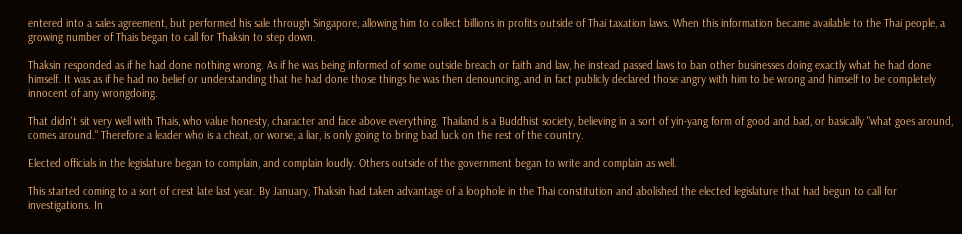entered into a sales agreement, but performed his sale through Singapore, allowing him to collect billions in profits outside of Thai taxation laws. When this information became available to the Thai people, a growing number of Thais began to call for Thaksin to step down.

Thaksin responded as if he had done nothing wrong. As if he was being informed of some outside breach or faith and law, he instead passed laws to ban other businesses doing exactly what he had done himself. It was as if he had no belief or understanding that he had done those things he was then denouncing, and in fact publicly declared those angry with him to be wrong and himself to be completely innocent of any wrongdoing.

That didn't sit very well with Thais, who value honesty, character and face above everything. Thailand is a Buddhist society, believing in a sort of yin-yang form of good and bad, or basically "what goes around, comes around." Therefore a leader who is a cheat, or worse, a liar, is only going to bring bad luck on the rest of the country.

Elected officials in the legislature began to complain, and complain loudly. Others outside of the government began to write and complain as well.

This started coming to a sort of crest late last year. By January, Thaksin had taken advantage of a loophole in the Thai constitution and abolished the elected legislature that had begun to call for investigations. In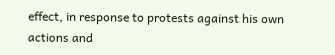effect, in response to protests against his own actions and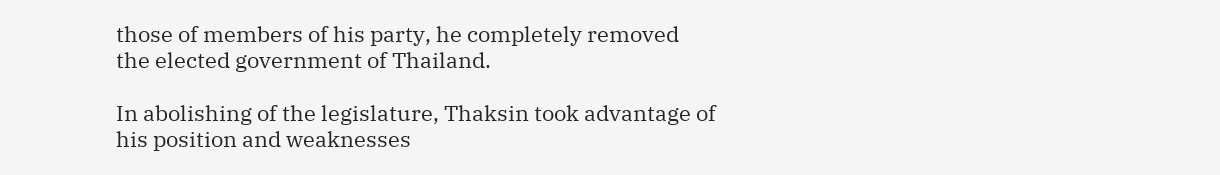those of members of his party, he completely removed the elected government of Thailand.

In abolishing of the legislature, Thaksin took advantage of his position and weaknesses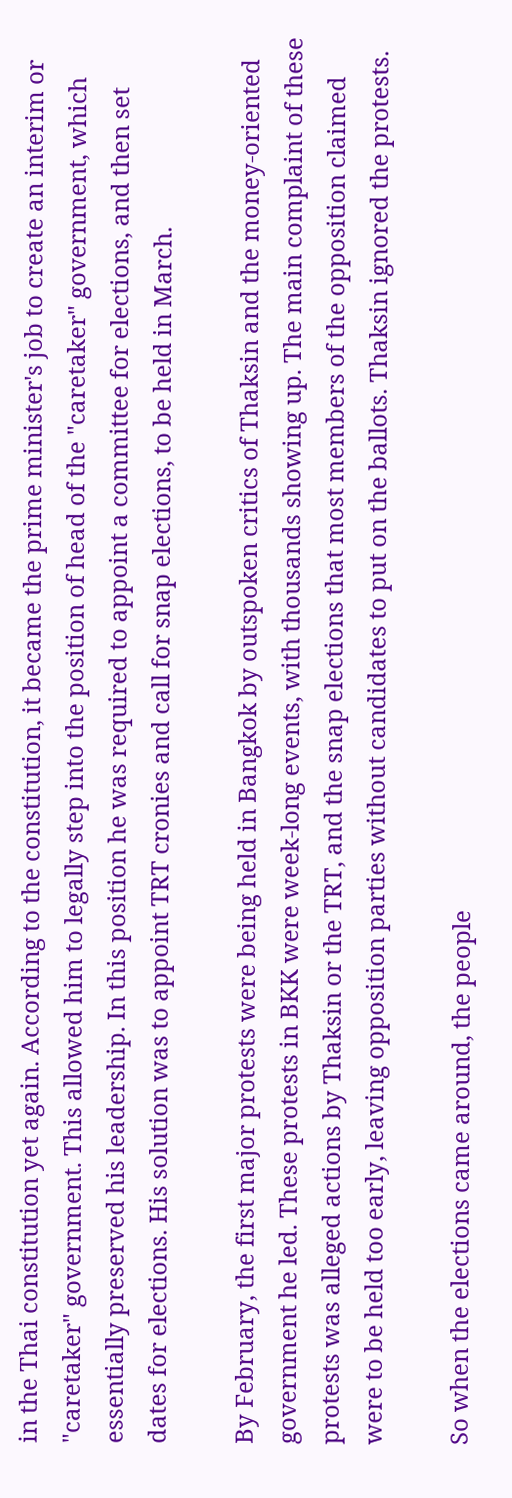in the Thai constitution yet again. According to the constitution, it became the prime minister's job to create an interim or "caretaker" government. This allowed him to legally step into the position of head of the "caretaker" government, which essentially preserved his leadership. In this position he was required to appoint a committee for elections, and then set dates for elections. His solution was to appoint TRT cronies and call for snap elections, to be held in March.

By February, the first major protests were being held in Bangkok by outspoken critics of Thaksin and the money-oriented government he led. These protests in BKK were week-long events, with thousands showing up. The main complaint of these protests was alleged actions by Thaksin or the TRT, and the snap elections that most members of the opposition claimed were to be held too early, leaving opposition parties without candidates to put on the ballots. Thaksin ignored the protests.

So when the elections came around, the people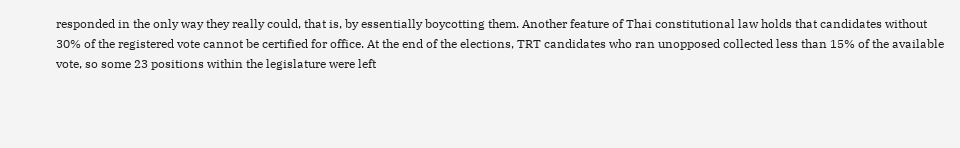responded in the only way they really could, that is, by essentially boycotting them. Another feature of Thai constitutional law holds that candidates without 30% of the registered vote cannot be certified for office. At the end of the elections, TRT candidates who ran unopposed collected less than 15% of the available vote, so some 23 positions within the legislature were left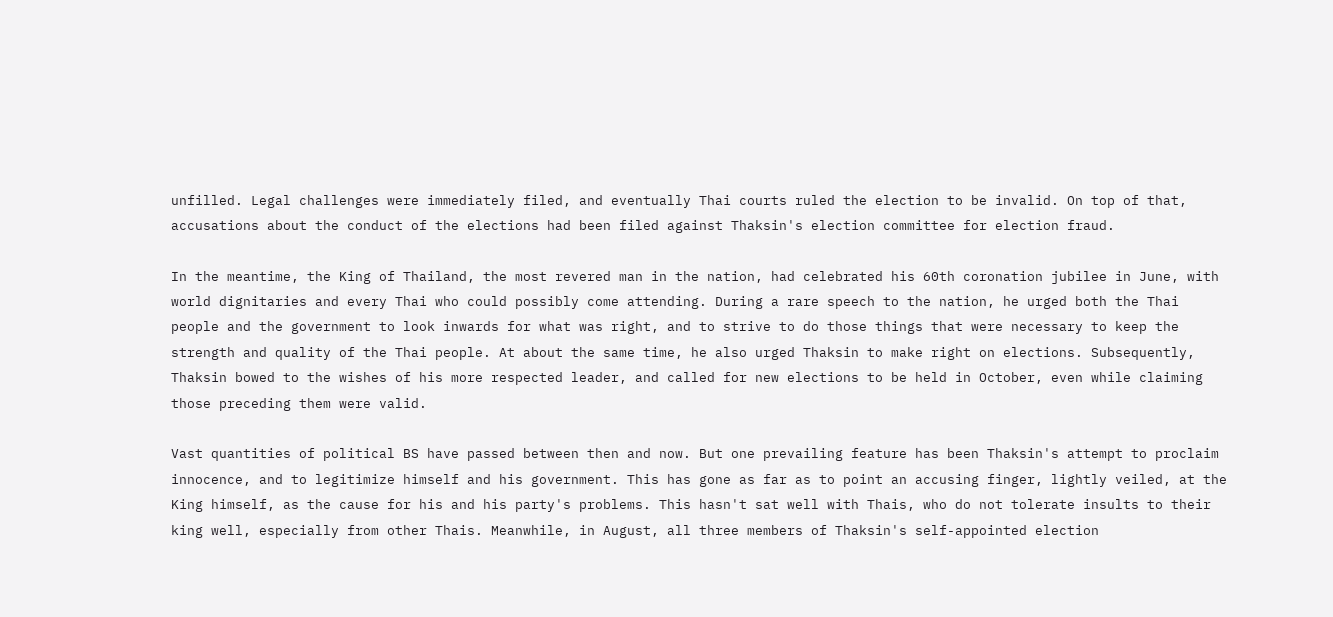unfilled. Legal challenges were immediately filed, and eventually Thai courts ruled the election to be invalid. On top of that, accusations about the conduct of the elections had been filed against Thaksin's election committee for election fraud.

In the meantime, the King of Thailand, the most revered man in the nation, had celebrated his 60th coronation jubilee in June, with world dignitaries and every Thai who could possibly come attending. During a rare speech to the nation, he urged both the Thai people and the government to look inwards for what was right, and to strive to do those things that were necessary to keep the strength and quality of the Thai people. At about the same time, he also urged Thaksin to make right on elections. Subsequently, Thaksin bowed to the wishes of his more respected leader, and called for new elections to be held in October, even while claiming those preceding them were valid.

Vast quantities of political BS have passed between then and now. But one prevailing feature has been Thaksin's attempt to proclaim innocence, and to legitimize himself and his government. This has gone as far as to point an accusing finger, lightly veiled, at the King himself, as the cause for his and his party's problems. This hasn't sat well with Thais, who do not tolerate insults to their king well, especially from other Thais. Meanwhile, in August, all three members of Thaksin's self-appointed election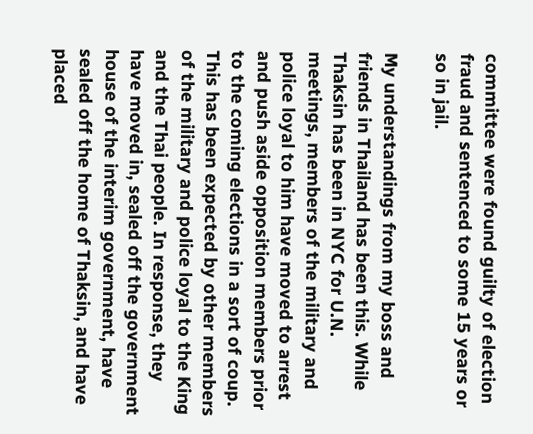committee were found guilty of election fraud and sentenced to some 15 years or so in jail.

My understandings from my boss and friends in Thailand has been this. While Thaksin has been in NYC for U.N. meetings, members of the military and police loyal to him have moved to arrest and push aside opposition members prior to the coming elections in a sort of coup. This has been expected by other members of the military and police loyal to the King and the Thai people. In response, they have moved in, sealed off the government house of the interim government, have sealed off the home of Thaksin, and have placed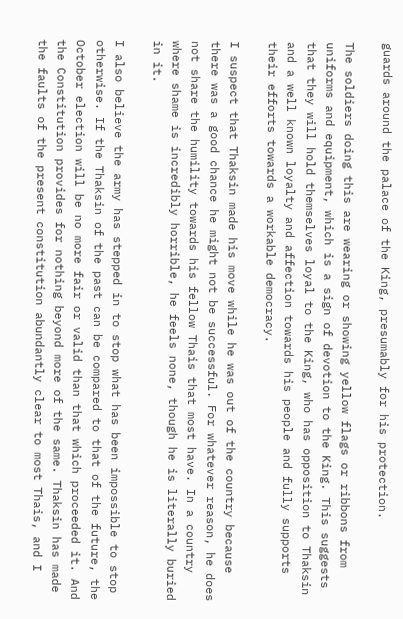guards around the palace of the King, presumably for his protection.

The soldiers doing this are wearing or showing yellow flags or ribbons from uniforms and equipment, which is a sign of devotion to the King. This suggests that they will hold themselves loyal to the King, who has opposition to Thaksin and a well known loyalty and affection towards his people and fully supports their efforts towards a workable democracy.

I suspect that Thaksin made his move while he was out of the country because there was a good chance he might not be successful. For whatever reason, he does not share the humility towards his fellow Thais that most have. In a country where shame is incredibly horrible, he feels none, though he is literally buried in it.

I also believe the army has stepped in to stop what has been impossible to stop otherwise. If the Thaksin of the past can be compared to that of the future, the October election will be no more fair or valid than that which proceeded it. And the Constitution provides for nothing beyond more of the same. Thaksin has made the faults of the present constitution abundantly clear to most Thais, and I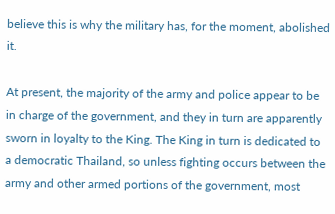believe this is why the military has, for the moment, abolished it.

At present, the majority of the army and police appear to be in charge of the government, and they in turn are apparently sworn in loyalty to the King. The King in turn is dedicated to a democratic Thailand, so unless fighting occurs between the army and other armed portions of the government, most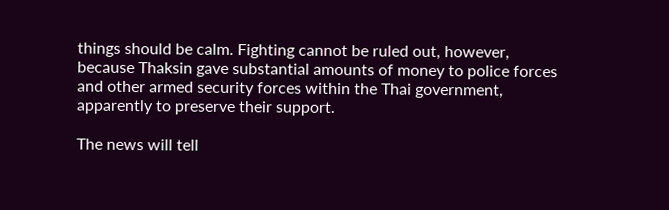things should be calm. Fighting cannot be ruled out, however, because Thaksin gave substantial amounts of money to police forces and other armed security forces within the Thai government, apparently to preserve their support.

The news will tell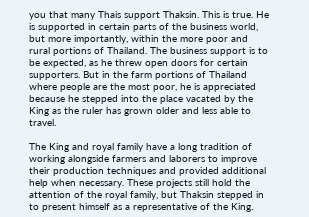you that many Thais support Thaksin. This is true. He is supported in certain parts of the business world, but more importantly, within the more poor and rural portions of Thailand. The business support is to be expected, as he threw open doors for certain supporters. But in the farm portions of Thailand where people are the most poor, he is appreciated because he stepped into the place vacated by the King as the ruler has grown older and less able to travel.

The King and royal family have a long tradition of working alongside farmers and laborers to improve their production techniques and provided additional help when necessary. These projects still hold the attention of the royal family, but Thaksin stepped in to present himself as a representative of the King.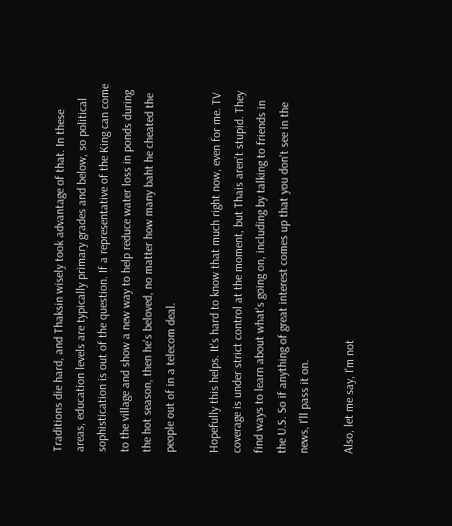Traditions die hard, and Thaksin wisely took advantage of that. In these areas, education levels are typically primary grades and below, so political sophistication is out of the question. If a representative of the King can come to the village and show a new way to help reduce water loss in ponds during the hot season, then he's beloved, no matter how many baht he cheated the people out of in a telecom deal.

Hopefully this helps. It's hard to know that much right now, even for me. TV coverage is under strict control at the moment, but Thais aren't stupid. They find ways to learn about what's going on, including by talking to friends in the U.S. So if anything of great interest comes up that you don't see in the news, I'll pass it on.

Also, let me say, I'm not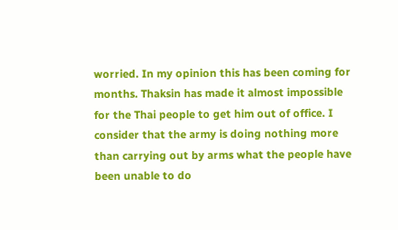worried. In my opinion this has been coming for months. Thaksin has made it almost impossible for the Thai people to get him out of office. I consider that the army is doing nothing more than carrying out by arms what the people have been unable to do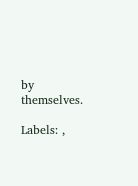by themselves.

Labels: ,